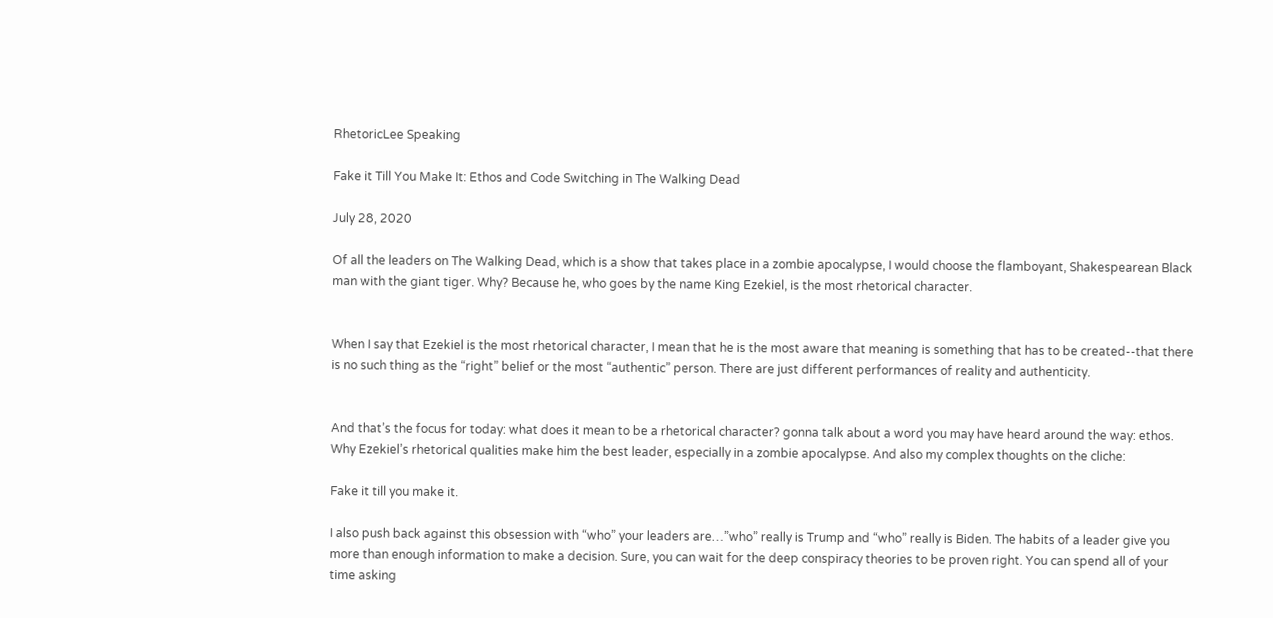RhetoricLee Speaking

Fake it Till You Make It: Ethos and Code Switching in The Walking Dead

July 28, 2020

Of all the leaders on The Walking Dead, which is a show that takes place in a zombie apocalypse, I would choose the flamboyant, Shakespearean Black man with the giant tiger. Why? Because he, who goes by the name King Ezekiel, is the most rhetorical character.


When I say that Ezekiel is the most rhetorical character, I mean that he is the most aware that meaning is something that has to be created--that there is no such thing as the “right” belief or the most “authentic” person. There are just different performances of reality and authenticity.


And that’s the focus for today: what does it mean to be a rhetorical character? gonna talk about a word you may have heard around the way: ethos. Why Ezekiel’s rhetorical qualities make him the best leader, especially in a zombie apocalypse. And also my complex thoughts on the cliche:

Fake it till you make it.

I also push back against this obsession with “who” your leaders are…”who” really is Trump and “who” really is Biden. The habits of a leader give you more than enough information to make a decision. Sure, you can wait for the deep conspiracy theories to be proven right. You can spend all of your time asking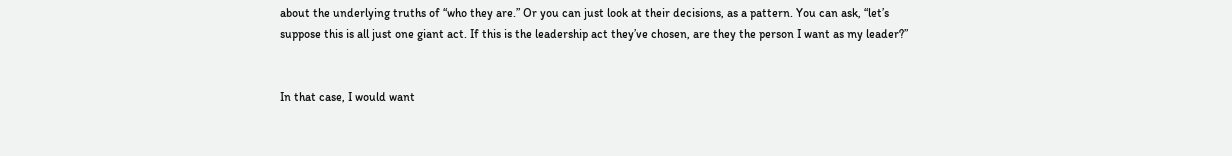about the underlying truths of “who they are.” Or you can just look at their decisions, as a pattern. You can ask, “let’s suppose this is all just one giant act. If this is the leadership act they’ve chosen, are they the person I want as my leader?”


In that case, I would want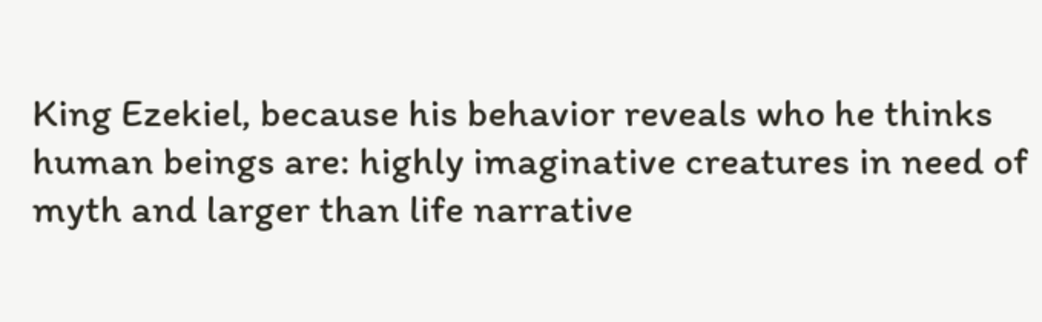King Ezekiel, because his behavior reveals who he thinks human beings are: highly imaginative creatures in need of myth and larger than life narrative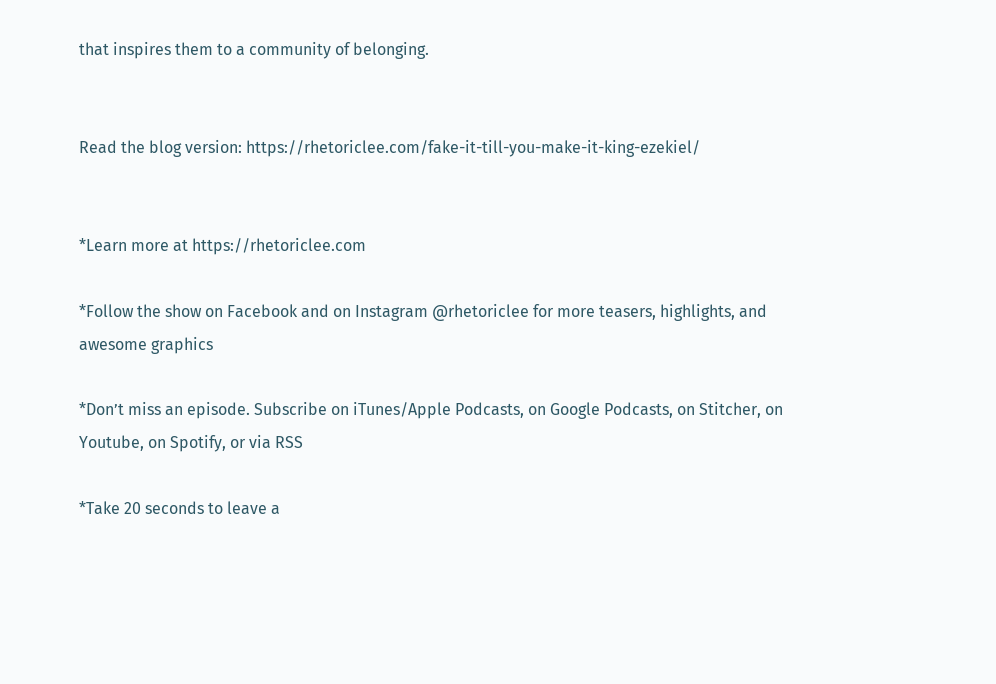that inspires them to a community of belonging.


Read the blog version: https://rhetoriclee.com/fake-it-till-you-make-it-king-ezekiel/


*Learn more at https://rhetoriclee.com

*Follow the show on Facebook and on Instagram @rhetoriclee for more teasers, highlights, and awesome graphics

*Don’t miss an episode. Subscribe on iTunes/Apple Podcasts, on Google Podcasts, on Stitcher, on Youtube, on Spotify, or via RSS

*Take 20 seconds to leave a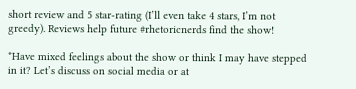short review and 5 star-rating (I’ll even take 4 stars, I’m not greedy). Reviews help future #rhetoricnerds find the show!

*Have mixed feelings about the show or think I may have stepped in it? Let’s discuss on social media or at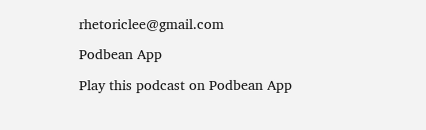rhetoriclee@gmail.com

Podbean App

Play this podcast on Podbean App